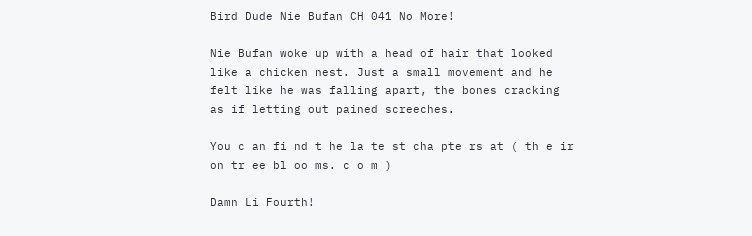Bird Dude Nie Bufan CH 041 No More!

Nie Bufan woke up with a head of hair that looked like a chicken nest. Just a small movement and he felt like he was falling apart, the bones cracking as if letting out pained screeches.

You c an fi nd t he la te st cha pte rs at ( th e ir on tr ee bl oo ms. c o m )

Damn Li Fourth!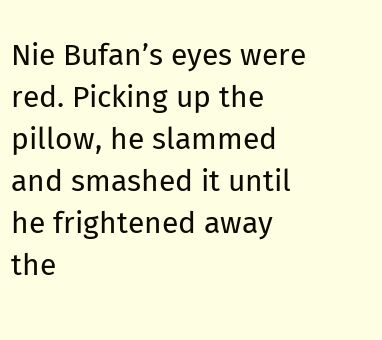Nie Bufan’s eyes were red. Picking up the pillow, he slammed and smashed it until he frightened away the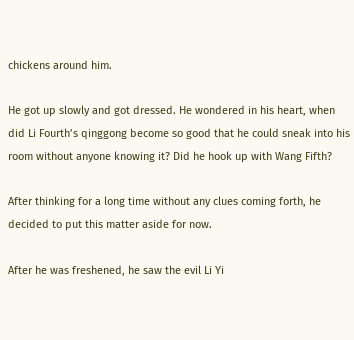chickens around him.

He got up slowly and got dressed. He wondered in his heart, when did Li Fourth’s qinggong become so good that he could sneak into his room without anyone knowing it? Did he hook up with Wang Fifth?

After thinking for a long time without any clues coming forth, he decided to put this matter aside for now.

After he was freshened, he saw the evil Li Yi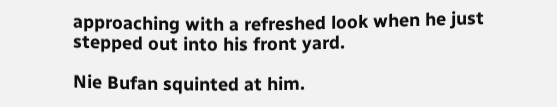approaching with a refreshed look when he just stepped out into his front yard.

Nie Bufan squinted at him.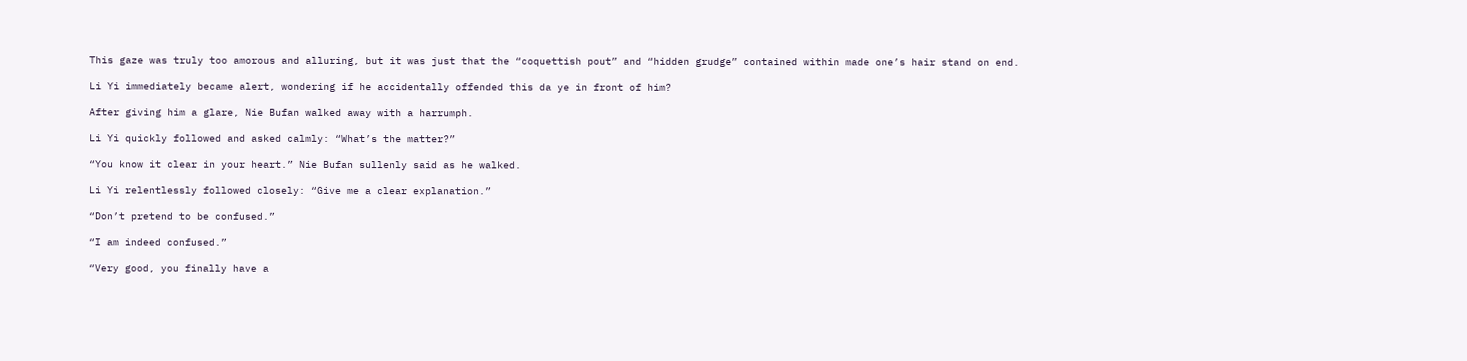This gaze was truly too amorous and alluring, but it was just that the “coquettish pout” and “hidden grudge” contained within made one’s hair stand on end.

Li Yi immediately became alert, wondering if he accidentally offended this da ye in front of him?

After giving him a glare, Nie Bufan walked away with a harrumph.

Li Yi quickly followed and asked calmly: “What’s the matter?”

“You know it clear in your heart.” Nie Bufan sullenly said as he walked.

Li Yi relentlessly followed closely: “Give me a clear explanation.”

“Don’t pretend to be confused.”

“I am indeed confused.”

“Very good, you finally have a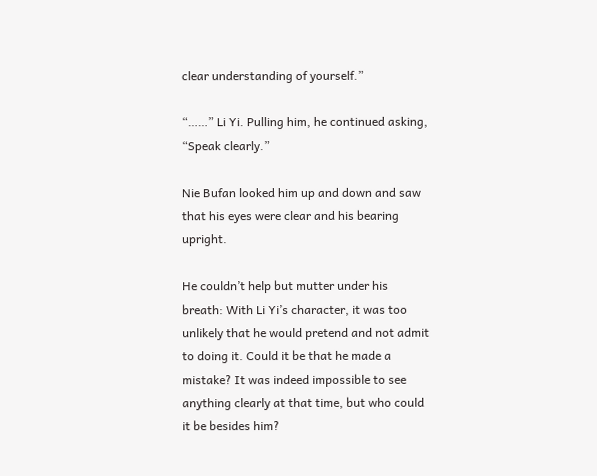clear understanding of yourself.”

“……” Li Yi. Pulling him, he continued asking, “Speak clearly.”

Nie Bufan looked him up and down and saw that his eyes were clear and his bearing upright.

He couldn’t help but mutter under his breath: With Li Yi’s character, it was too unlikely that he would pretend and not admit to doing it. Could it be that he made a mistake? It was indeed impossible to see anything clearly at that time, but who could it be besides him?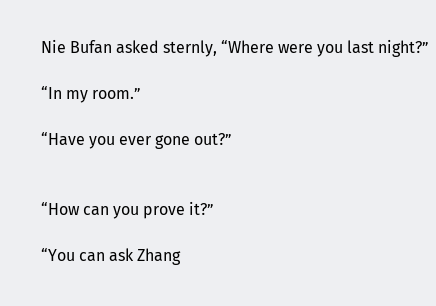Nie Bufan asked sternly, “Where were you last night?”

“In my room.”

“Have you ever gone out?”


“How can you prove it?”

“You can ask Zhang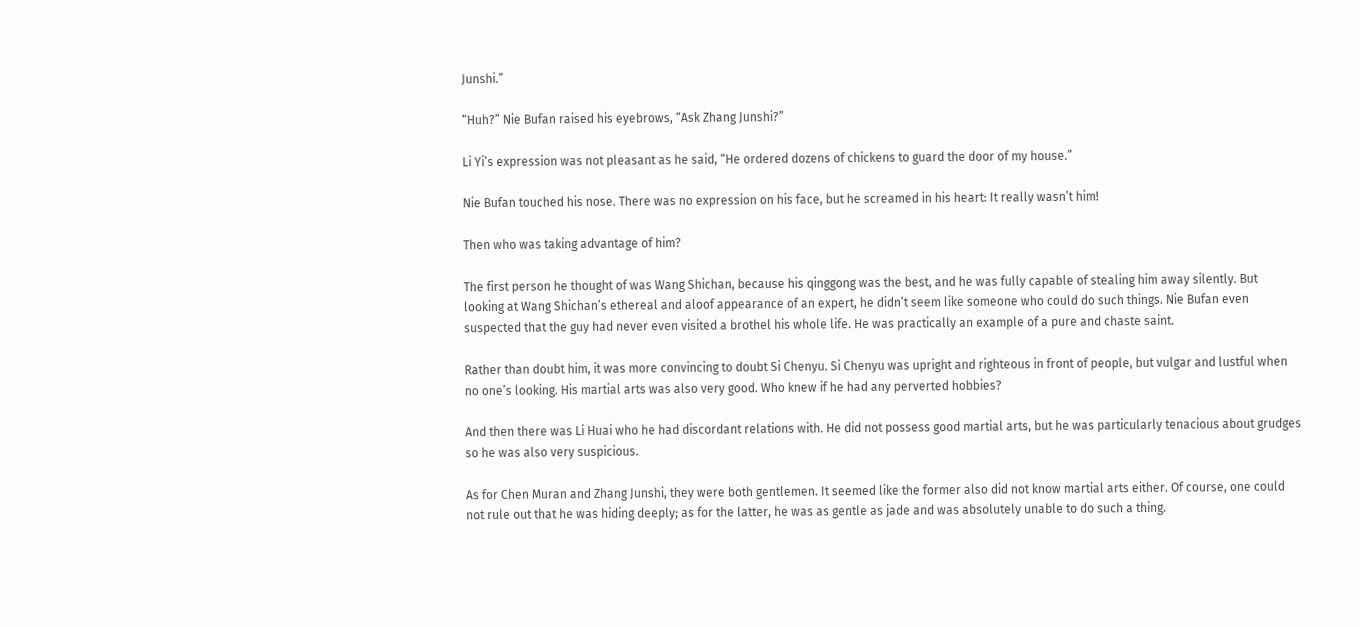Junshi.”

“Huh?” Nie Bufan raised his eyebrows, “Ask Zhang Junshi?”

Li Yi’s expression was not pleasant as he said, “He ordered dozens of chickens to guard the door of my house.”

Nie Bufan touched his nose. There was no expression on his face, but he screamed in his heart: It really wasn’t him!

Then who was taking advantage of him?

The first person he thought of was Wang Shichan, because his qinggong was the best, and he was fully capable of stealing him away silently. But looking at Wang Shichan’s ethereal and aloof appearance of an expert, he didn’t seem like someone who could do such things. Nie Bufan even suspected that the guy had never even visited a brothel his whole life. He was practically an example of a pure and chaste saint.

Rather than doubt him, it was more convincing to doubt Si Chenyu. Si Chenyu was upright and righteous in front of people, but vulgar and lustful when no one’s looking. His martial arts was also very good. Who knew if he had any perverted hobbies?

And then there was Li Huai who he had discordant relations with. He did not possess good martial arts, but he was particularly tenacious about grudges so he was also very suspicious.

As for Chen Muran and Zhang Junshi, they were both gentlemen. It seemed like the former also did not know martial arts either. Of course, one could not rule out that he was hiding deeply; as for the latter, he was as gentle as jade and was absolutely unable to do such a thing.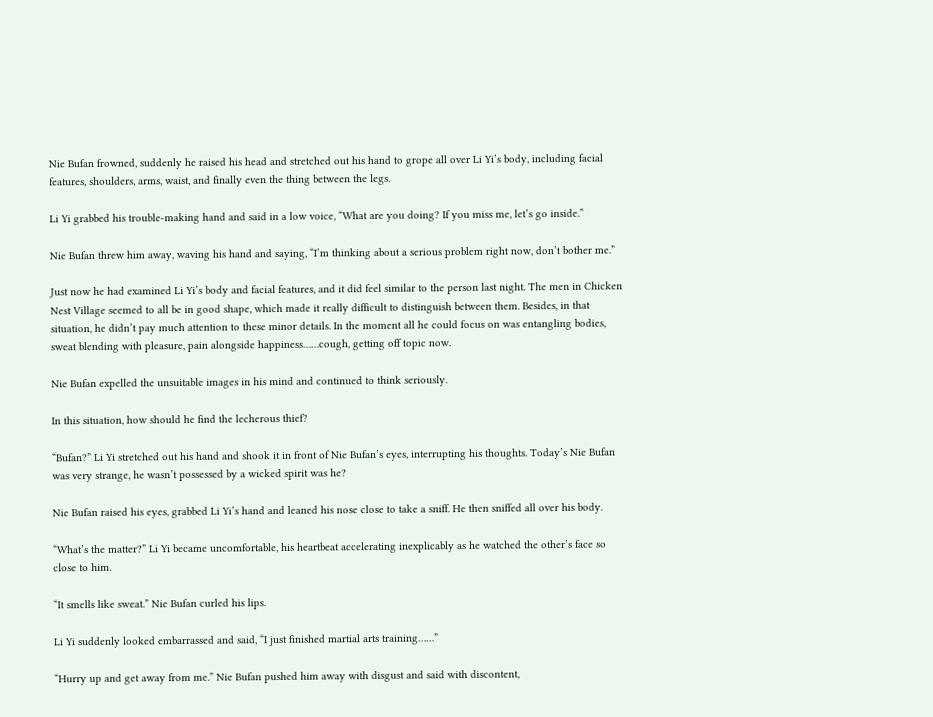Nie Bufan frowned, suddenly he raised his head and stretched out his hand to grope all over Li Yi’s body, including facial features, shoulders, arms, waist, and finally even the thing between the legs.

Li Yi grabbed his trouble-making hand and said in a low voice, “What are you doing? If you miss me, let’s go inside.”

Nie Bufan threw him away, waving his hand and saying, “I’m thinking about a serious problem right now, don’t bother me.”

Just now he had examined Li Yi’s body and facial features, and it did feel similar to the person last night. The men in Chicken Nest Village seemed to all be in good shape, which made it really difficult to distinguish between them. Besides, in that situation, he didn’t pay much attention to these minor details. In the moment all he could focus on was entangling bodies, sweat blending with pleasure, pain alongside happiness……cough, getting off topic now.

Nie Bufan expelled the unsuitable images in his mind and continued to think seriously.

In this situation, how should he find the lecherous thief?

“Bufan?” Li Yi stretched out his hand and shook it in front of Nie Bufan’s eyes, interrupting his thoughts. Today’s Nie Bufan was very strange, he wasn’t possessed by a wicked spirit was he?

Nie Bufan raised his eyes, grabbed Li Yi’s hand and leaned his nose close to take a sniff. He then sniffed all over his body.

“What’s the matter?” Li Yi became uncomfortable, his heartbeat accelerating inexplicably as he watched the other’s face so close to him.

“It smells like sweat.” Nie Bufan curled his lips.

Li Yi suddenly looked embarrassed and said, “I just finished martial arts training……”

“Hurry up and get away from me.” Nie Bufan pushed him away with disgust and said with discontent,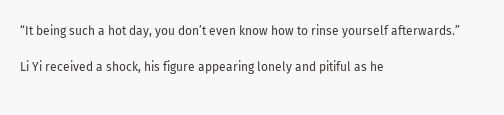“It being such a hot day, you don’t even know how to rinse yourself afterwards.”

Li Yi received a shock, his figure appearing lonely and pitiful as he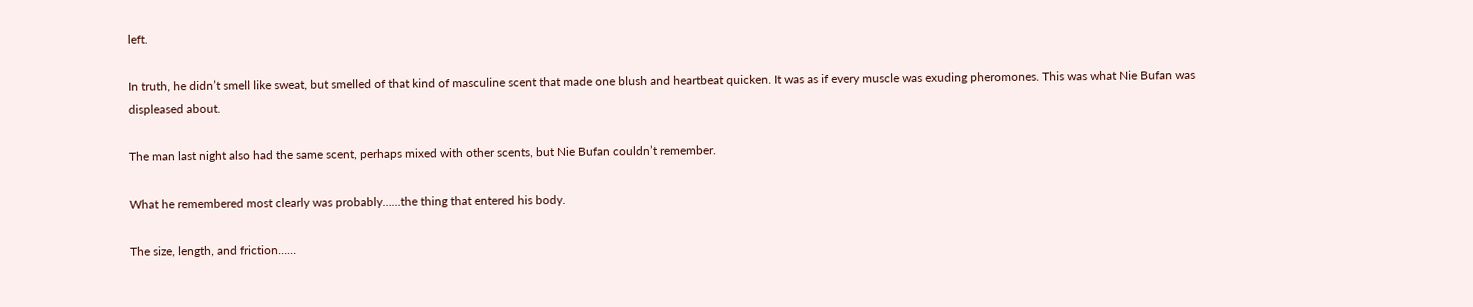left.

In truth, he didn’t smell like sweat, but smelled of that kind of masculine scent that made one blush and heartbeat quicken. It was as if every muscle was exuding pheromones. This was what Nie Bufan was displeased about.

The man last night also had the same scent, perhaps mixed with other scents, but Nie Bufan couldn’t remember.

What he remembered most clearly was probably……the thing that entered his body.

The size, length, and friction……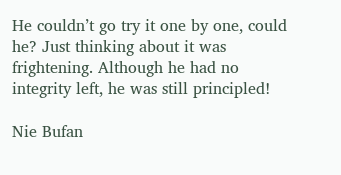He couldn’t go try it one by one, could he? Just thinking about it was frightening. Although he had no integrity left, he was still principled!

Nie Bufan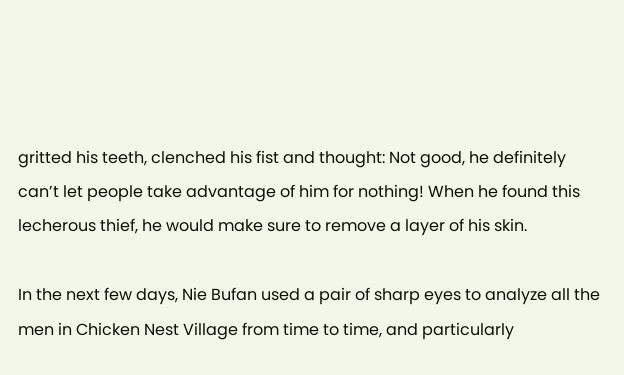gritted his teeth, clenched his fist and thought: Not good, he definitely can’t let people take advantage of him for nothing! When he found this lecherous thief, he would make sure to remove a layer of his skin.

In the next few days, Nie Bufan used a pair of sharp eyes to analyze all the men in Chicken Nest Village from time to time, and particularly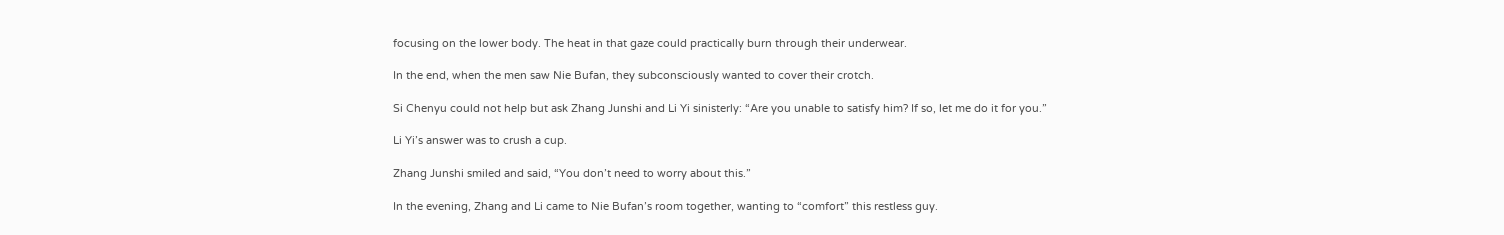focusing on the lower body. The heat in that gaze could practically burn through their underwear.

In the end, when the men saw Nie Bufan, they subconsciously wanted to cover their crotch.

Si Chenyu could not help but ask Zhang Junshi and Li Yi sinisterly: “Are you unable to satisfy him? If so, let me do it for you.”

Li Yi’s answer was to crush a cup.

Zhang Junshi smiled and said, “You don’t need to worry about this.”

In the evening, Zhang and Li came to Nie Bufan’s room together, wanting to “comfort” this restless guy.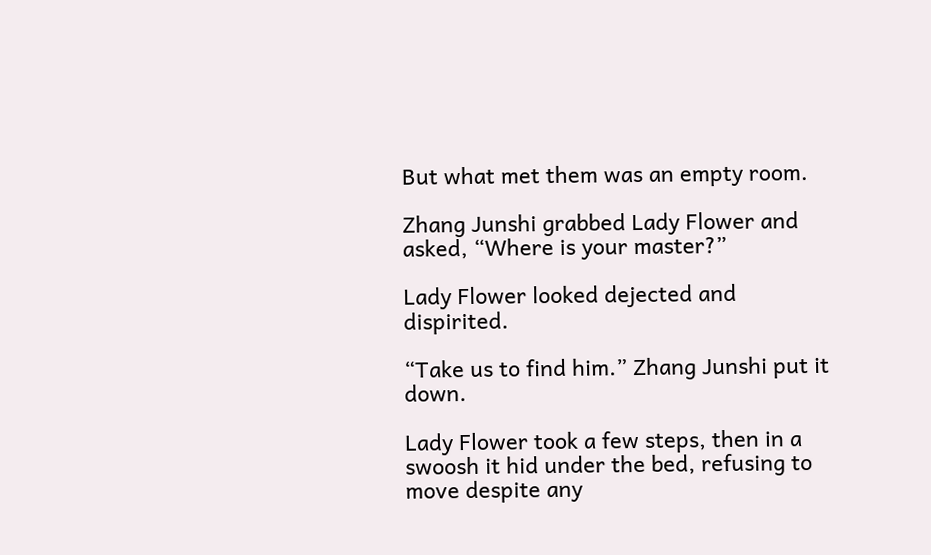But what met them was an empty room.

Zhang Junshi grabbed Lady Flower and asked, “Where is your master?”

Lady Flower looked dejected and dispirited.

“Take us to find him.” Zhang Junshi put it down.

Lady Flower took a few steps, then in a swoosh it hid under the bed, refusing to move despite any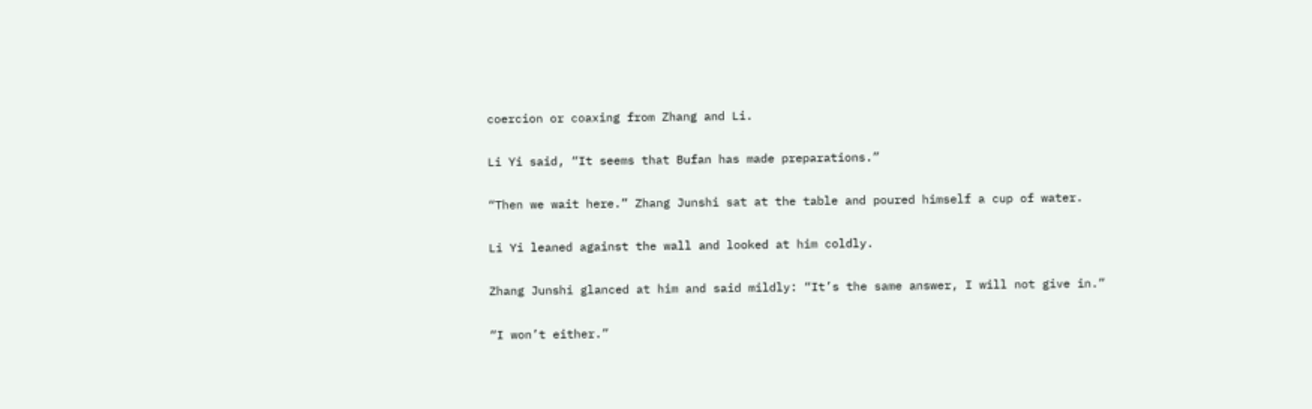coercion or coaxing from Zhang and Li.

Li Yi said, “It seems that Bufan has made preparations.”

“Then we wait here.” Zhang Junshi sat at the table and poured himself a cup of water.

Li Yi leaned against the wall and looked at him coldly.

Zhang Junshi glanced at him and said mildly: “It’s the same answer, I will not give in.”

“I won’t either.”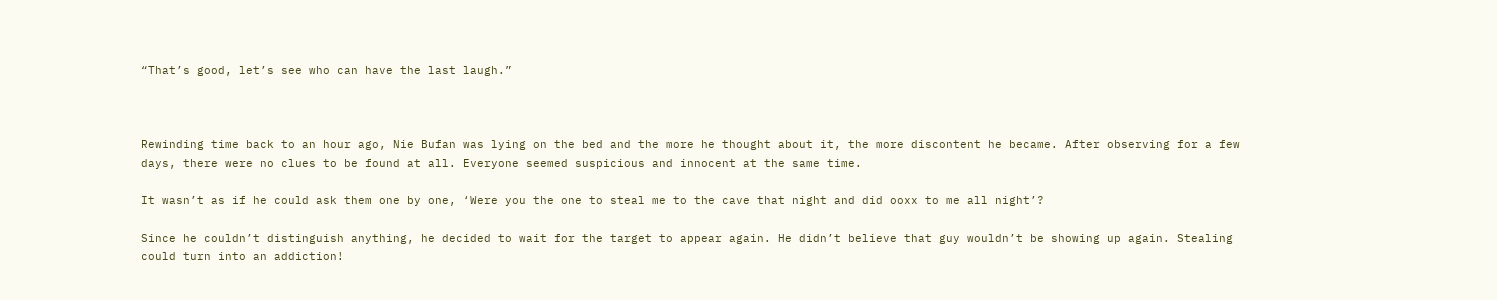“That’s good, let’s see who can have the last laugh.”



Rewinding time back to an hour ago, Nie Bufan was lying on the bed and the more he thought about it, the more discontent he became. After observing for a few days, there were no clues to be found at all. Everyone seemed suspicious and innocent at the same time.

It wasn’t as if he could ask them one by one, ‘Were you the one to steal me to the cave that night and did ooxx to me all night’?

Since he couldn’t distinguish anything, he decided to wait for the target to appear again. He didn’t believe that guy wouldn’t be showing up again. Stealing could turn into an addiction!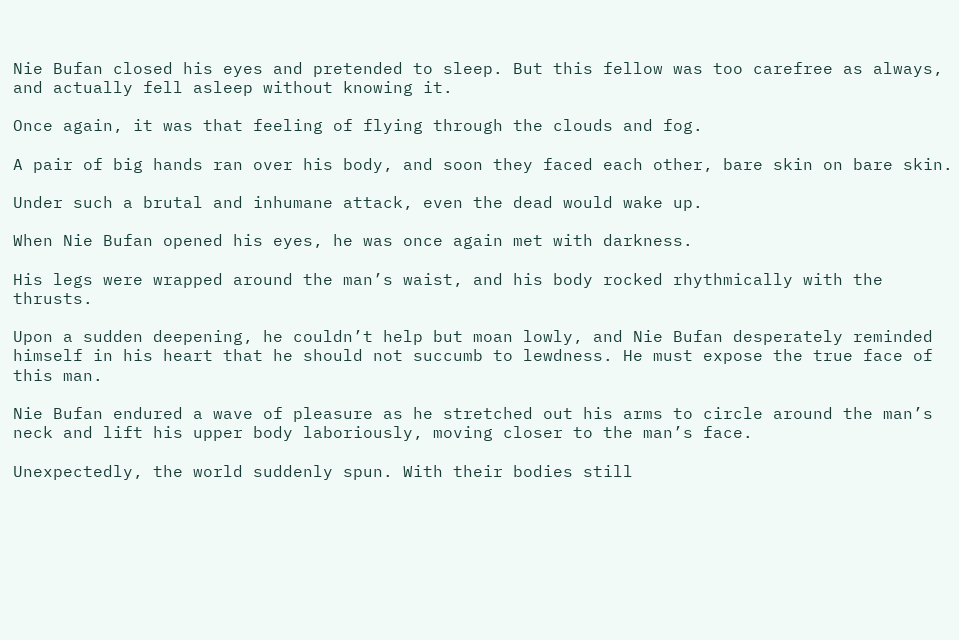Nie Bufan closed his eyes and pretended to sleep. But this fellow was too carefree as always, and actually fell asleep without knowing it.

Once again, it was that feeling of flying through the clouds and fog.

A pair of big hands ran over his body, and soon they faced each other, bare skin on bare skin.

Under such a brutal and inhumane attack, even the dead would wake up.

When Nie Bufan opened his eyes, he was once again met with darkness.

His legs were wrapped around the man’s waist, and his body rocked rhythmically with the thrusts.

Upon a sudden deepening, he couldn’t help but moan lowly, and Nie Bufan desperately reminded himself in his heart that he should not succumb to lewdness. He must expose the true face of this man.

Nie Bufan endured a wave of pleasure as he stretched out his arms to circle around the man’s neck and lift his upper body laboriously, moving closer to the man’s face.

Unexpectedly, the world suddenly spun. With their bodies still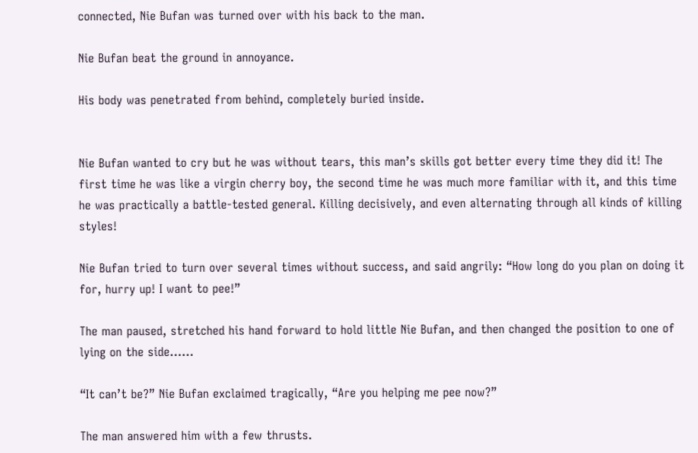connected, Nie Bufan was turned over with his back to the man.

Nie Bufan beat the ground in annoyance.

His body was penetrated from behind, completely buried inside.


Nie Bufan wanted to cry but he was without tears, this man’s skills got better every time they did it! The first time he was like a virgin cherry boy, the second time he was much more familiar with it, and this time he was practically a battle-tested general. Killing decisively, and even alternating through all kinds of killing styles!

Nie Bufan tried to turn over several times without success, and said angrily: “How long do you plan on doing it for, hurry up! I want to pee!”

The man paused, stretched his hand forward to hold little Nie Bufan, and then changed the position to one of lying on the side……

“It can’t be?” Nie Bufan exclaimed tragically, “Are you helping me pee now?”

The man answered him with a few thrusts.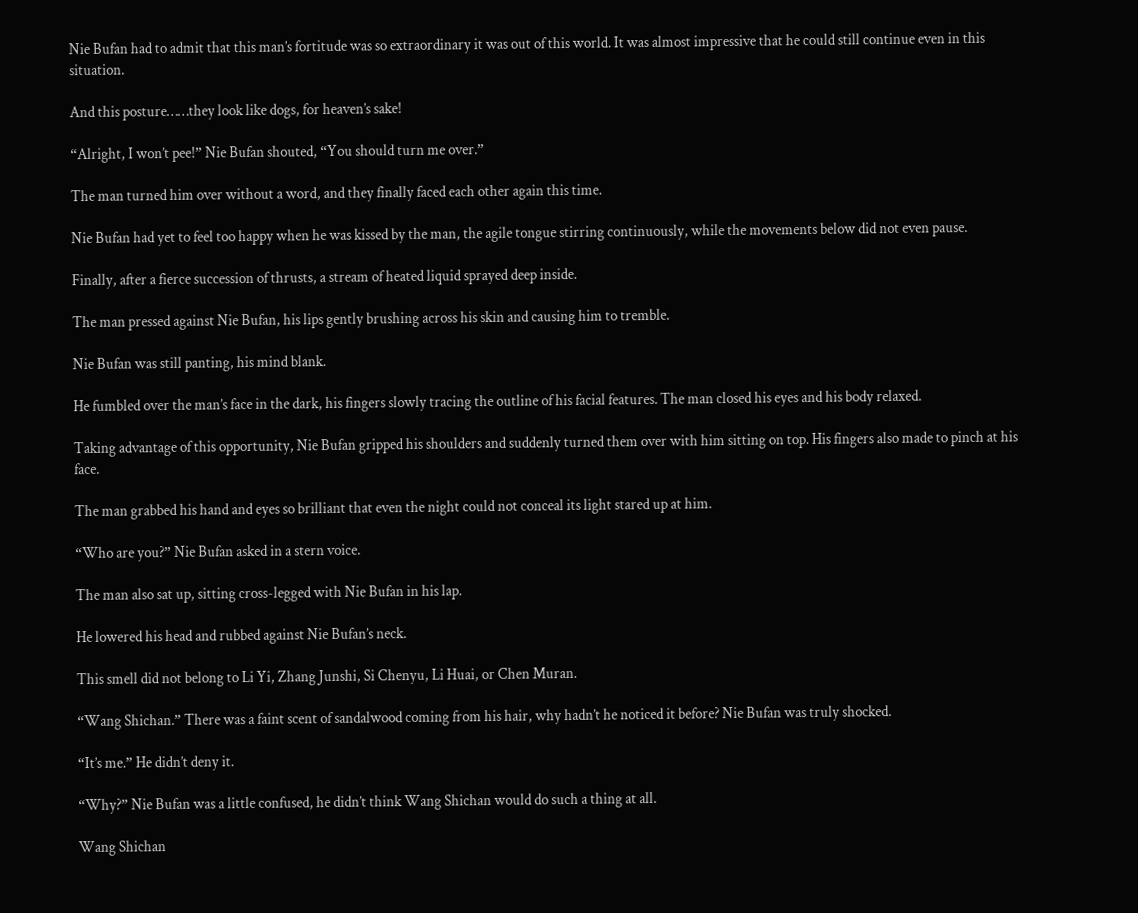Nie Bufan had to admit that this man’s fortitude was so extraordinary it was out of this world. It was almost impressive that he could still continue even in this situation.

And this posture……they look like dogs, for heaven’s sake!

“Alright, I won’t pee!” Nie Bufan shouted, “You should turn me over.”

The man turned him over without a word, and they finally faced each other again this time.

Nie Bufan had yet to feel too happy when he was kissed by the man, the agile tongue stirring continuously, while the movements below did not even pause.

Finally, after a fierce succession of thrusts, a stream of heated liquid sprayed deep inside.

The man pressed against Nie Bufan, his lips gently brushing across his skin and causing him to tremble.

Nie Bufan was still panting, his mind blank.

He fumbled over the man’s face in the dark, his fingers slowly tracing the outline of his facial features. The man closed his eyes and his body relaxed.

Taking advantage of this opportunity, Nie Bufan gripped his shoulders and suddenly turned them over with him sitting on top. His fingers also made to pinch at his face.

The man grabbed his hand and eyes so brilliant that even the night could not conceal its light stared up at him.

“Who are you?” Nie Bufan asked in a stern voice.

The man also sat up, sitting cross-legged with Nie Bufan in his lap.

He lowered his head and rubbed against Nie Bufan’s neck.

This smell did not belong to Li Yi, Zhang Junshi, Si Chenyu, Li Huai, or Chen Muran.

“Wang Shichan.” There was a faint scent of sandalwood coming from his hair, why hadn’t he noticed it before? Nie Bufan was truly shocked.

“It’s me.” He didn’t deny it.

“Why?” Nie Bufan was a little confused, he didn’t think Wang Shichan would do such a thing at all.

Wang Shichan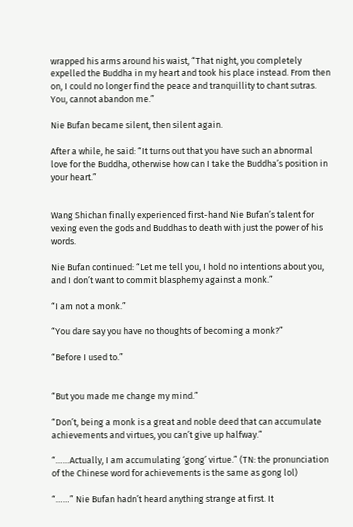wrapped his arms around his waist, “That night, you completely expelled the Buddha in my heart and took his place instead. From then on, I could no longer find the peace and tranquillity to chant sutras. You, cannot abandon me.”

Nie Bufan became silent, then silent again.

After a while, he said: “It turns out that you have such an abnormal love for the Buddha, otherwise how can I take the Buddha’s position in your heart.”


Wang Shichan finally experienced first-hand Nie Bufan’s talent for vexing even the gods and Buddhas to death with just the power of his words.

Nie Bufan continued: “Let me tell you, I hold no intentions about you, and I don’t want to commit blasphemy against a monk.”

“I am not a monk.”

“You dare say you have no thoughts of becoming a monk?”

“Before I used to.”


“But you made me change my mind.”

“Don’t, being a monk is a great and noble deed that can accumulate achievements and virtues, you can’t give up halfway.”

“……Actually, I am accumulating ‘gong’ virtue.” (TN: the pronunciation of the Chinese word for achievements is the same as gong lol)

“……” Nie Bufan hadn’t heard anything strange at first. It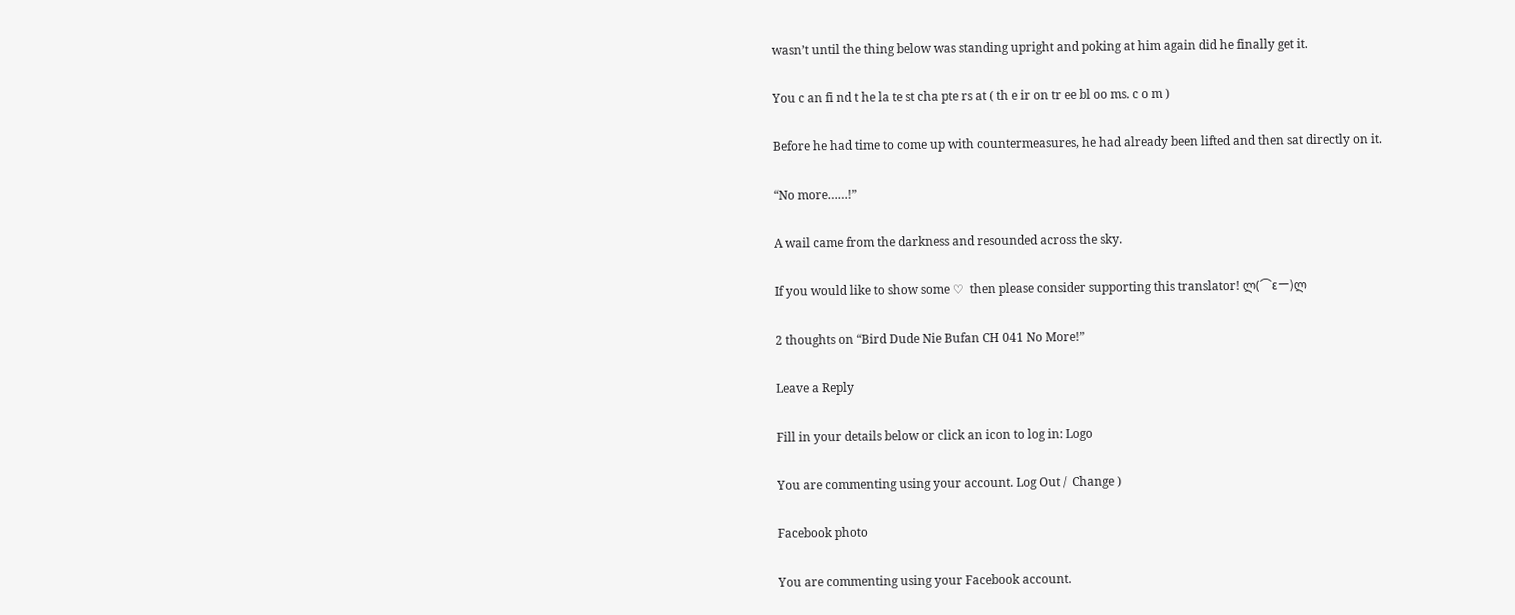wasn’t until the thing below was standing upright and poking at him again did he finally get it.

You c an fi nd t he la te st cha pte rs at ( th e ir on tr ee bl oo ms. c o m )

Before he had time to come up with countermeasures, he had already been lifted and then sat directly on it.

“No more……!”

A wail came from the darkness and resounded across the sky.

If you would like to show some ♡  then please consider supporting this translator! ლ(⌒εー)ლ

2 thoughts on “Bird Dude Nie Bufan CH 041 No More!”

Leave a Reply

Fill in your details below or click an icon to log in: Logo

You are commenting using your account. Log Out /  Change )

Facebook photo

You are commenting using your Facebook account.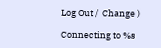Log Out /  Change )

Connecting to %s